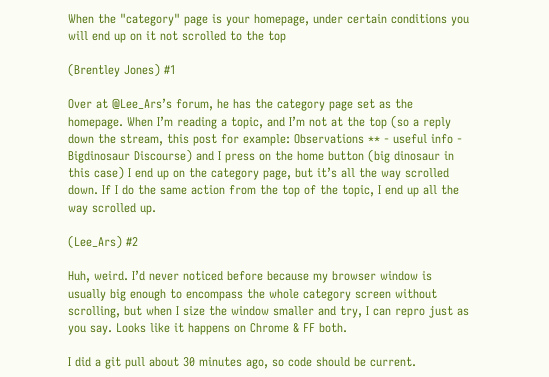When the "category" page is your homepage, under certain conditions you will end up on it not scrolled to the top

(Brentley Jones) #1

Over at @Lee_Ars’s forum, he has the category page set as the homepage. When I’m reading a topic, and I’m not at the top (so a reply down the stream, this post for example: Observations ** - useful info - Bigdinosaur Discourse) and I press on the home button (big dinosaur in this case) I end up on the category page, but it’s all the way scrolled down. If I do the same action from the top of the topic, I end up all the way scrolled up.

(Lee_Ars) #2

Huh, weird. I’d never noticed before because my browser window is usually big enough to encompass the whole category screen without scrolling, but when I size the window smaller and try, I can repro just as you say. Looks like it happens on Chrome & FF both.

I did a git pull about 30 minutes ago, so code should be current.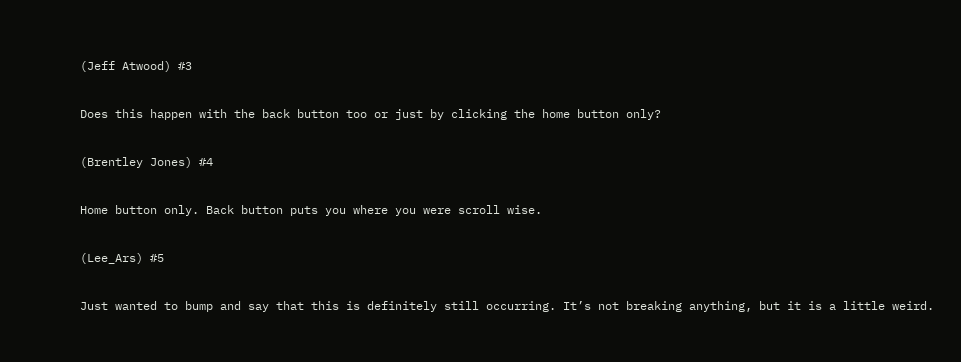(Jeff Atwood) #3

Does this happen with the back button too or just by clicking the home button only?

(Brentley Jones) #4

Home button only. Back button puts you where you were scroll wise.

(Lee_Ars) #5

Just wanted to bump and say that this is definitely still occurring. It’s not breaking anything, but it is a little weird.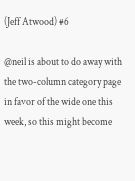(Jeff Atwood) #6

@neil is about to do away with the two-column category page in favor of the wide one this week, so this might become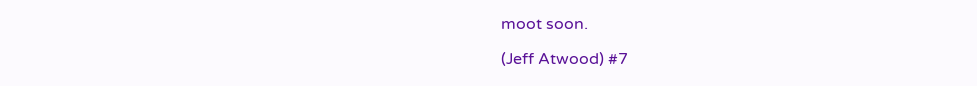moot soon.

(Jeff Atwood) #7